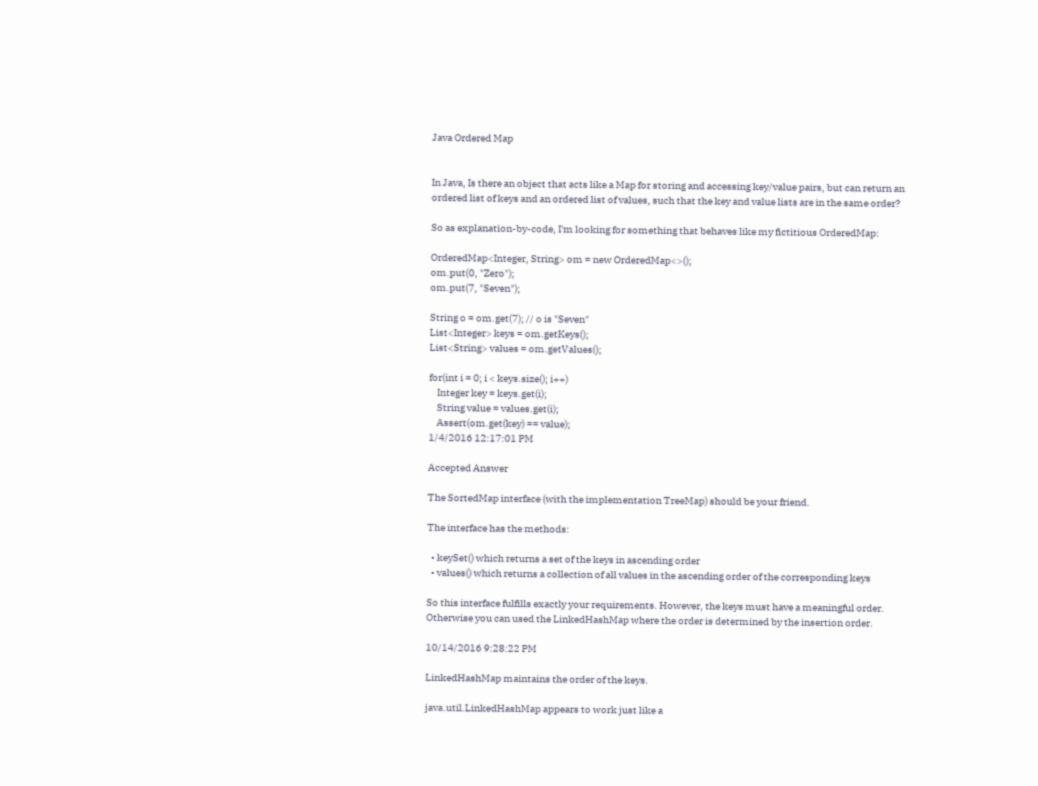Java Ordered Map


In Java, Is there an object that acts like a Map for storing and accessing key/value pairs, but can return an ordered list of keys and an ordered list of values, such that the key and value lists are in the same order?

So as explanation-by-code, I'm looking for something that behaves like my fictitious OrderedMap:

OrderedMap<Integer, String> om = new OrderedMap<>();
om.put(0, "Zero");
om.put(7, "Seven");

String o = om.get(7); // o is "Seven"
List<Integer> keys = om.getKeys();
List<String> values = om.getValues();

for(int i = 0; i < keys.size(); i++)
    Integer key = keys.get(i);
    String value = values.get(i);
    Assert(om.get(key) == value);
1/4/2016 12:17:01 PM

Accepted Answer

The SortedMap interface (with the implementation TreeMap) should be your friend.

The interface has the methods:

  • keySet() which returns a set of the keys in ascending order
  • values() which returns a collection of all values in the ascending order of the corresponding keys

So this interface fulfills exactly your requirements. However, the keys must have a meaningful order. Otherwise you can used the LinkedHashMap where the order is determined by the insertion order.

10/14/2016 9:28:22 PM

LinkedHashMap maintains the order of the keys.

java.util.LinkedHashMap appears to work just like a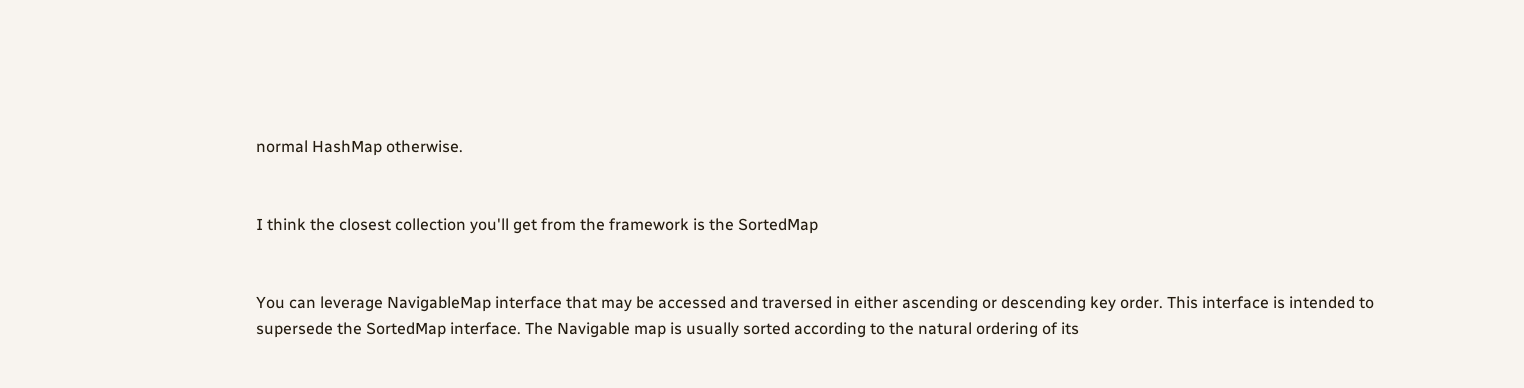normal HashMap otherwise.


I think the closest collection you'll get from the framework is the SortedMap


You can leverage NavigableMap interface that may be accessed and traversed in either ascending or descending key order. This interface is intended to supersede the SortedMap interface. The Navigable map is usually sorted according to the natural ordering of its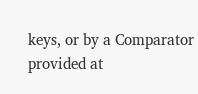keys, or by a Comparator provided at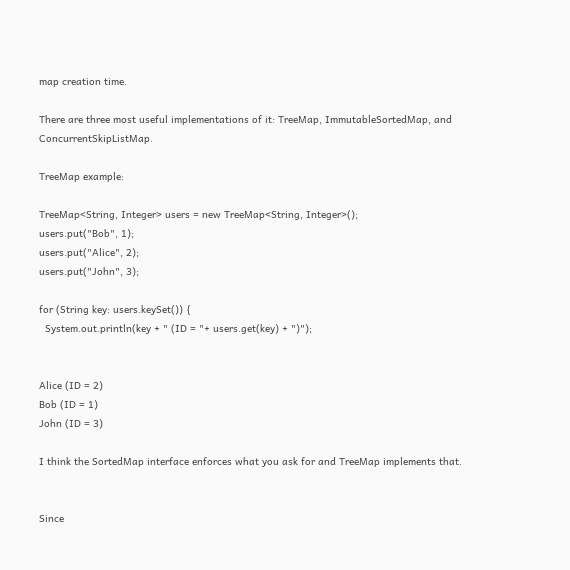map creation time.

There are three most useful implementations of it: TreeMap, ImmutableSortedMap, and ConcurrentSkipListMap.

TreeMap example:

TreeMap<String, Integer> users = new TreeMap<String, Integer>();
users.put("Bob", 1);
users.put("Alice", 2);
users.put("John", 3);

for (String key: users.keySet()) {
  System.out.println(key + " (ID = "+ users.get(key) + ")");


Alice (ID = 2)
Bob (ID = 1)
John (ID = 3)

I think the SortedMap interface enforces what you ask for and TreeMap implements that.


Since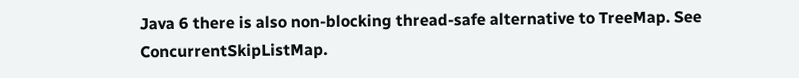Java 6 there is also non-blocking thread-safe alternative to TreeMap. See ConcurrentSkipListMap.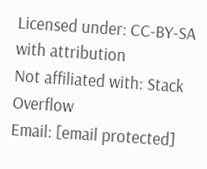Licensed under: CC-BY-SA with attribution
Not affiliated with: Stack Overflow
Email: [email protected]